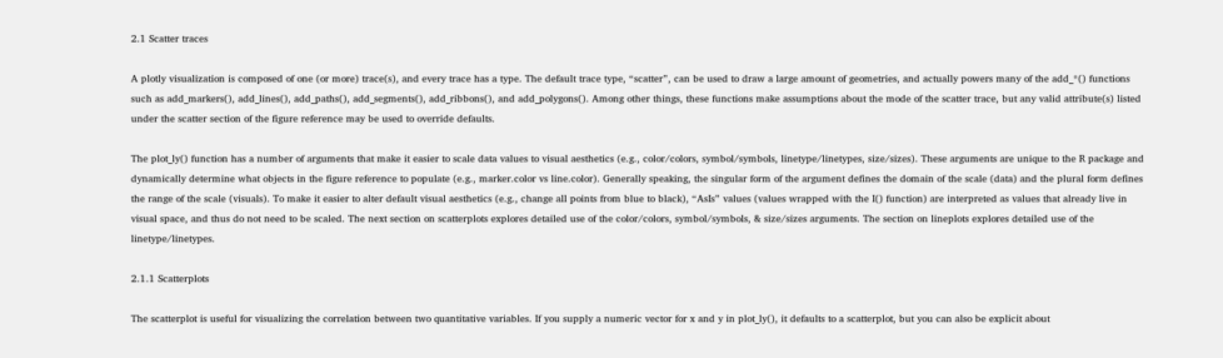2.1 Scatter traces

A plotly visualization is composed of one (or more) trace(s), and every trace has a type. The default trace type, “scatter”, can be used to draw a large amount of geometries, and actually powers many of the add_*() functions such as add_markers(), add_lines(), add_paths(), add_segments(), add_ribbons(), and add_polygons(). Among other things, these functions make assumptions about the mode of the scatter trace, but any valid attribute(s) listed under the scatter section of the figure reference may be used to override defaults.

The plot_ly() function has a number of arguments that make it easier to scale data values to visual aesthetics (e.g., color/colors, symbol/symbols, linetype/linetypes, size/sizes). These arguments are unique to the R package and dynamically determine what objects in the figure reference to populate (e.g., marker.color vs line.color). Generally speaking, the singular form of the argument defines the domain of the scale (data) and the plural form defines the range of the scale (visuals). To make it easier to alter default visual aesthetics (e.g., change all points from blue to black), “AsIs” values (values wrapped with the I() function) are interpreted as values that already live in visual space, and thus do not need to be scaled. The next section on scatterplots explores detailed use of the color/colors, symbol/symbols, & size/sizes arguments. The section on lineplots explores detailed use of the linetype/linetypes.

2.1.1 Scatterplots

The scatterplot is useful for visualizing the correlation between two quantitative variables. If you supply a numeric vector for x and y in plot_ly(), it defaults to a scatterplot, but you can also be explicit about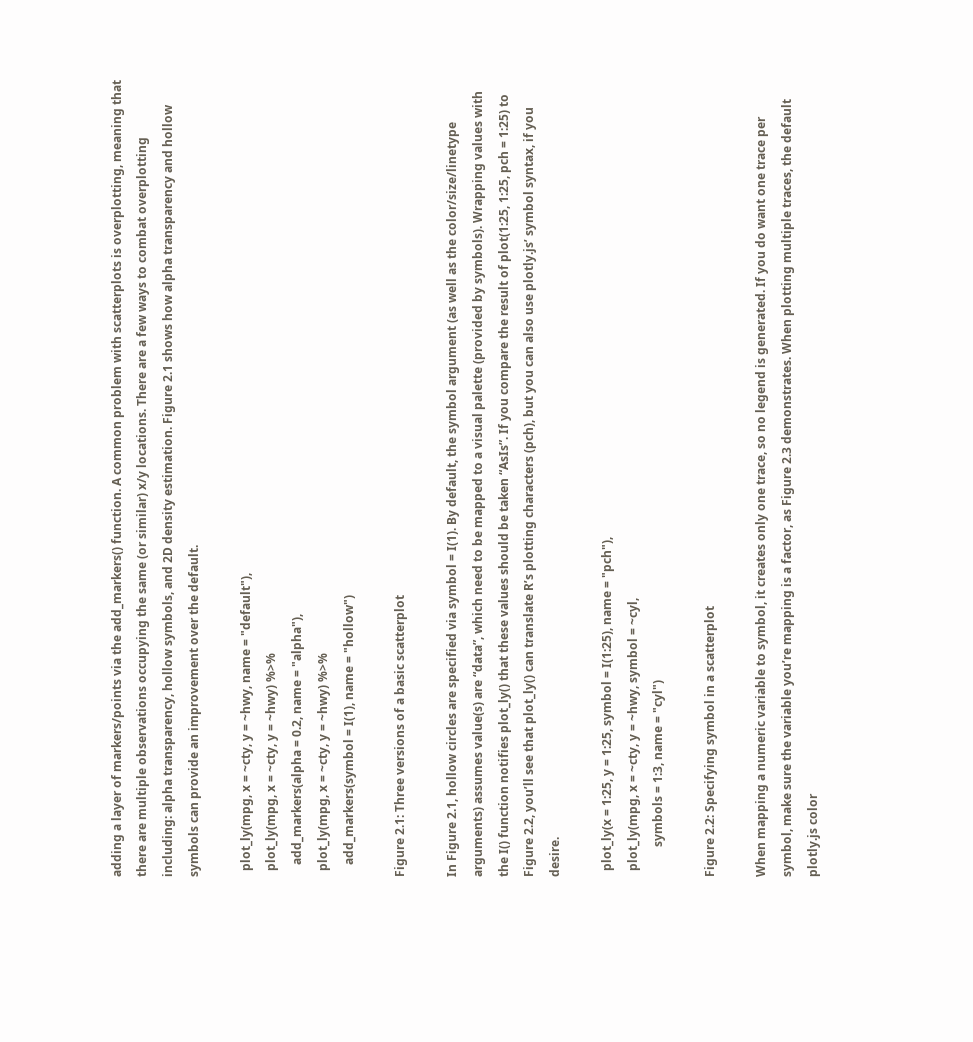adding a layer of markers/points via the add_markers() function. A common problem with scatterplots is overplotting, meaning that there are multiple observations occupying the same (or similar) x/y locations. There are a few ways to combat overplotting including: alpha transparency, hollow symbols, and 2D density estimation. Figure 2.1 shows how alpha transparency and hollow symbols can provide an improvement over the default.

  plot_ly(mpg, x = ~cty, y = ~hwy, name = "default"),
  plot_ly(mpg, x = ~cty, y = ~hwy) %>%
    add_markers(alpha = 0.2, name = "alpha"),
  plot_ly(mpg, x = ~cty, y = ~hwy) %>%
    add_markers(symbol = I(1), name = "hollow")

Figure 2.1: Three versions of a basic scatterplot

In Figure 2.1, hollow circles are specified via symbol = I(1). By default, the symbol argument (as well as the color/size/linetype arguments) assumes value(s) are “data”, which need to be mapped to a visual palette (provided by symbols). Wrapping values with the I() function notifies plot_ly() that these values should be taken “AsIs”. If you compare the result of plot(1:25, 1:25, pch = 1:25) to Figure 2.2, you’ll see that plot_ly() can translate R’s plotting characters (pch), but you can also use plotly.js’ symbol syntax, if you desire.

  plot_ly(x = 1:25, y = 1:25, symbol = I(1:25), name = "pch"),
  plot_ly(mpg, x = ~cty, y = ~hwy, symbol = ~cyl,
          symbols = 1:3, name = "cyl")

Figure 2.2: Specifying symbol in a scatterplot

When mapping a numeric variable to symbol, it creates only one trace, so no legend is generated. If you do want one trace per symbol, make sure the variable you’re mapping is a factor, as Figure 2.3 demonstrates. When plotting multiple traces, the default plotly.js color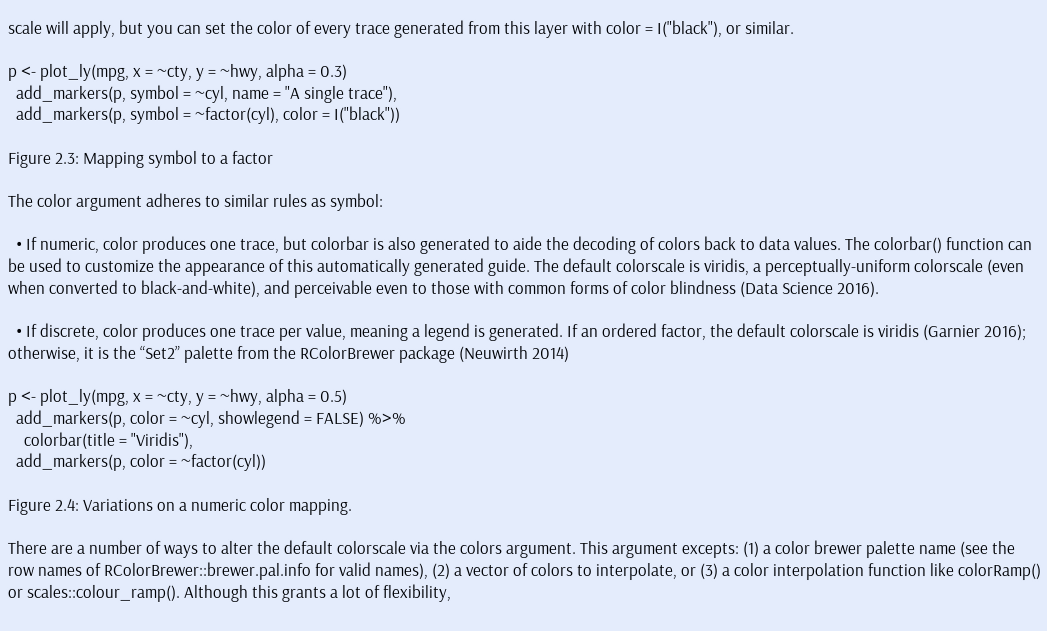scale will apply, but you can set the color of every trace generated from this layer with color = I("black"), or similar.

p <- plot_ly(mpg, x = ~cty, y = ~hwy, alpha = 0.3)
  add_markers(p, symbol = ~cyl, name = "A single trace"),
  add_markers(p, symbol = ~factor(cyl), color = I("black"))

Figure 2.3: Mapping symbol to a factor

The color argument adheres to similar rules as symbol:

  • If numeric, color produces one trace, but colorbar is also generated to aide the decoding of colors back to data values. The colorbar() function can be used to customize the appearance of this automatically generated guide. The default colorscale is viridis, a perceptually-uniform colorscale (even when converted to black-and-white), and perceivable even to those with common forms of color blindness (Data Science 2016).

  • If discrete, color produces one trace per value, meaning a legend is generated. If an ordered factor, the default colorscale is viridis (Garnier 2016); otherwise, it is the “Set2” palette from the RColorBrewer package (Neuwirth 2014)

p <- plot_ly(mpg, x = ~cty, y = ~hwy, alpha = 0.5)
  add_markers(p, color = ~cyl, showlegend = FALSE) %>%
    colorbar(title = "Viridis"),
  add_markers(p, color = ~factor(cyl))

Figure 2.4: Variations on a numeric color mapping.

There are a number of ways to alter the default colorscale via the colors argument. This argument excepts: (1) a color brewer palette name (see the row names of RColorBrewer::brewer.pal.info for valid names), (2) a vector of colors to interpolate, or (3) a color interpolation function like colorRamp() or scales::colour_ramp(). Although this grants a lot of flexibility,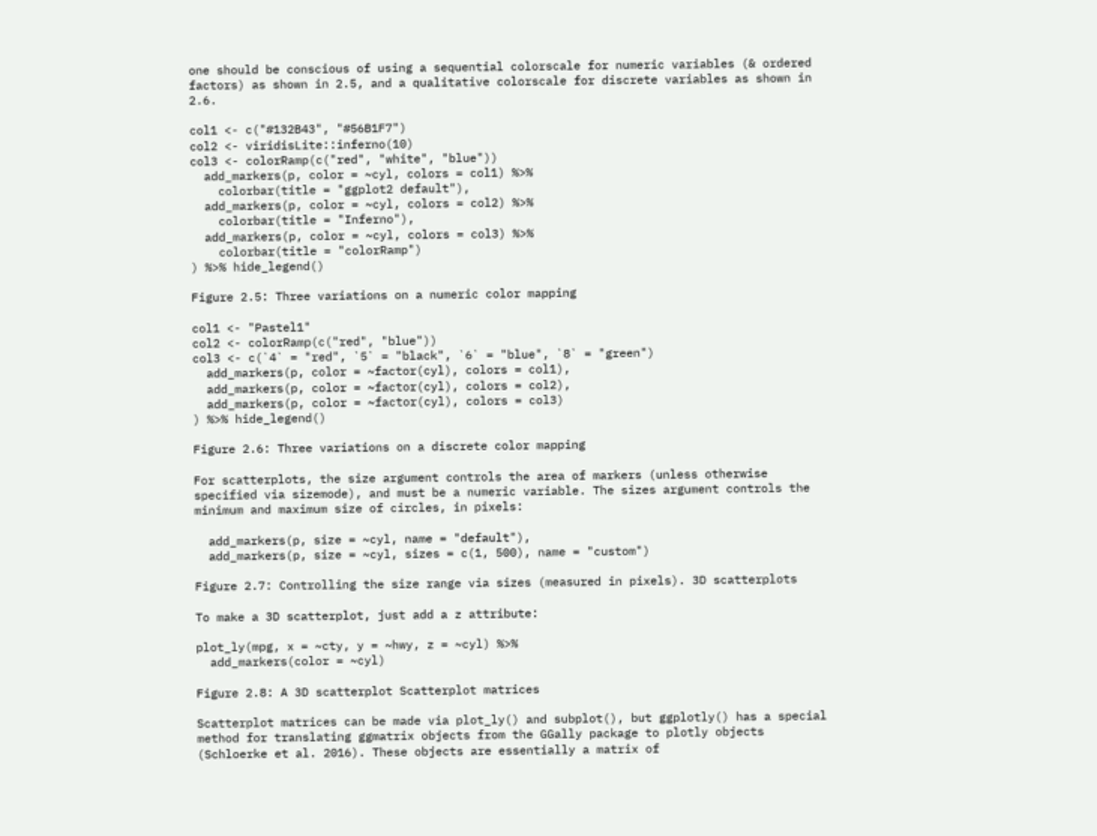one should be conscious of using a sequential colorscale for numeric variables (& ordered factors) as shown in 2.5, and a qualitative colorscale for discrete variables as shown in 2.6.

col1 <- c("#132B43", "#56B1F7")
col2 <- viridisLite::inferno(10)
col3 <- colorRamp(c("red", "white", "blue"))
  add_markers(p, color = ~cyl, colors = col1) %>%
    colorbar(title = "ggplot2 default"),
  add_markers(p, color = ~cyl, colors = col2) %>%
    colorbar(title = "Inferno"),
  add_markers(p, color = ~cyl, colors = col3) %>%
    colorbar(title = "colorRamp")
) %>% hide_legend()

Figure 2.5: Three variations on a numeric color mapping

col1 <- "Pastel1"
col2 <- colorRamp(c("red", "blue"))
col3 <- c(`4` = "red", `5` = "black", `6` = "blue", `8` = "green")
  add_markers(p, color = ~factor(cyl), colors = col1),
  add_markers(p, color = ~factor(cyl), colors = col2),
  add_markers(p, color = ~factor(cyl), colors = col3)
) %>% hide_legend()

Figure 2.6: Three variations on a discrete color mapping

For scatterplots, the size argument controls the area of markers (unless otherwise specified via sizemode), and must be a numeric variable. The sizes argument controls the minimum and maximum size of circles, in pixels:

  add_markers(p, size = ~cyl, name = "default"),
  add_markers(p, size = ~cyl, sizes = c(1, 500), name = "custom")

Figure 2.7: Controlling the size range via sizes (measured in pixels). 3D scatterplots

To make a 3D scatterplot, just add a z attribute:

plot_ly(mpg, x = ~cty, y = ~hwy, z = ~cyl) %>%
  add_markers(color = ~cyl)

Figure 2.8: A 3D scatterplot Scatterplot matrices

Scatterplot matrices can be made via plot_ly() and subplot(), but ggplotly() has a special method for translating ggmatrix objects from the GGally package to plotly objects (Schloerke et al. 2016). These objects are essentially a matrix of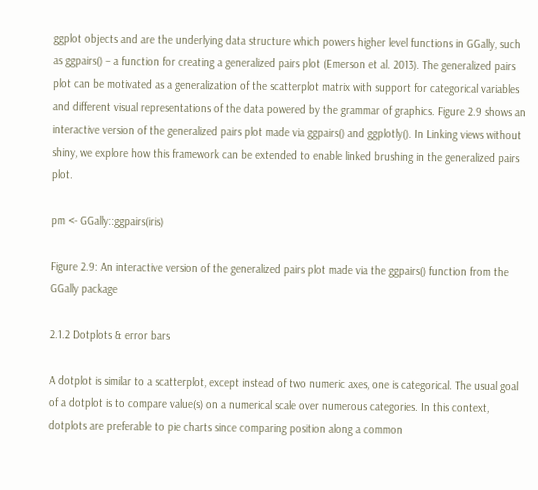ggplot objects and are the underlying data structure which powers higher level functions in GGally, such as ggpairs() – a function for creating a generalized pairs plot (Emerson et al. 2013). The generalized pairs plot can be motivated as a generalization of the scatterplot matrix with support for categorical variables and different visual representations of the data powered by the grammar of graphics. Figure 2.9 shows an interactive version of the generalized pairs plot made via ggpairs() and ggplotly(). In Linking views without shiny, we explore how this framework can be extended to enable linked brushing in the generalized pairs plot.

pm <- GGally::ggpairs(iris)

Figure 2.9: An interactive version of the generalized pairs plot made via the ggpairs() function from the GGally package

2.1.2 Dotplots & error bars

A dotplot is similar to a scatterplot, except instead of two numeric axes, one is categorical. The usual goal of a dotplot is to compare value(s) on a numerical scale over numerous categories. In this context, dotplots are preferable to pie charts since comparing position along a common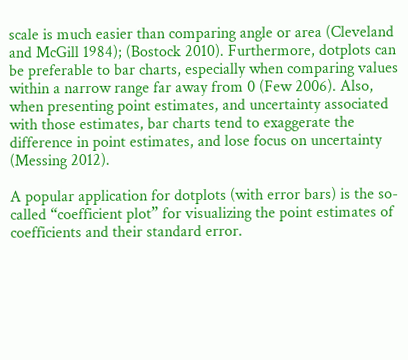scale is much easier than comparing angle or area (Cleveland and McGill 1984); (Bostock 2010). Furthermore, dotplots can be preferable to bar charts, especially when comparing values within a narrow range far away from 0 (Few 2006). Also, when presenting point estimates, and uncertainty associated with those estimates, bar charts tend to exaggerate the difference in point estimates, and lose focus on uncertainty (Messing 2012).

A popular application for dotplots (with error bars) is the so-called “coefficient plot” for visualizing the point estimates of coefficients and their standard error.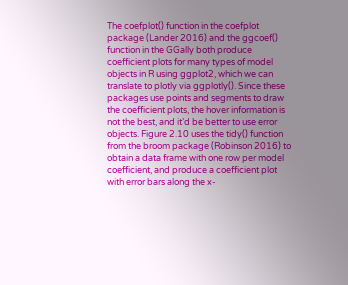The coefplot() function in the coefplot package (Lander 2016) and the ggcoef() function in the GGally both produce coefficient plots for many types of model objects in R using ggplot2, which we can translate to plotly via ggplotly(). Since these packages use points and segments to draw the coefficient plots, the hover information is not the best, and it’d be better to use error objects. Figure 2.10 uses the tidy() function from the broom package (Robinson 2016) to obtain a data frame with one row per model coefficient, and produce a coefficient plot with error bars along the x-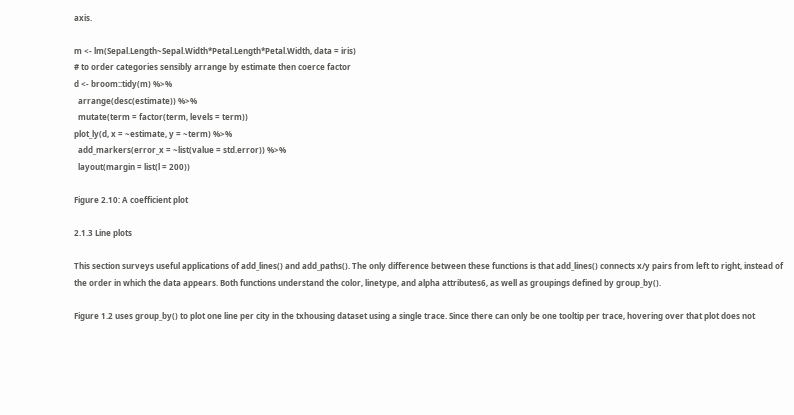axis.

m <- lm(Sepal.Length~Sepal.Width*Petal.Length*Petal.Width, data = iris)
# to order categories sensibly arrange by estimate then coerce factor
d <- broom::tidy(m) %>%
  arrange(desc(estimate)) %>%
  mutate(term = factor(term, levels = term))
plot_ly(d, x = ~estimate, y = ~term) %>%
  add_markers(error_x = ~list(value = std.error)) %>%
  layout(margin = list(l = 200))

Figure 2.10: A coefficient plot

2.1.3 Line plots

This section surveys useful applications of add_lines() and add_paths(). The only difference between these functions is that add_lines() connects x/y pairs from left to right, instead of the order in which the data appears. Both functions understand the color, linetype, and alpha attributes6, as well as groupings defined by group_by().

Figure 1.2 uses group_by() to plot one line per city in the txhousing dataset using a single trace. Since there can only be one tooltip per trace, hovering over that plot does not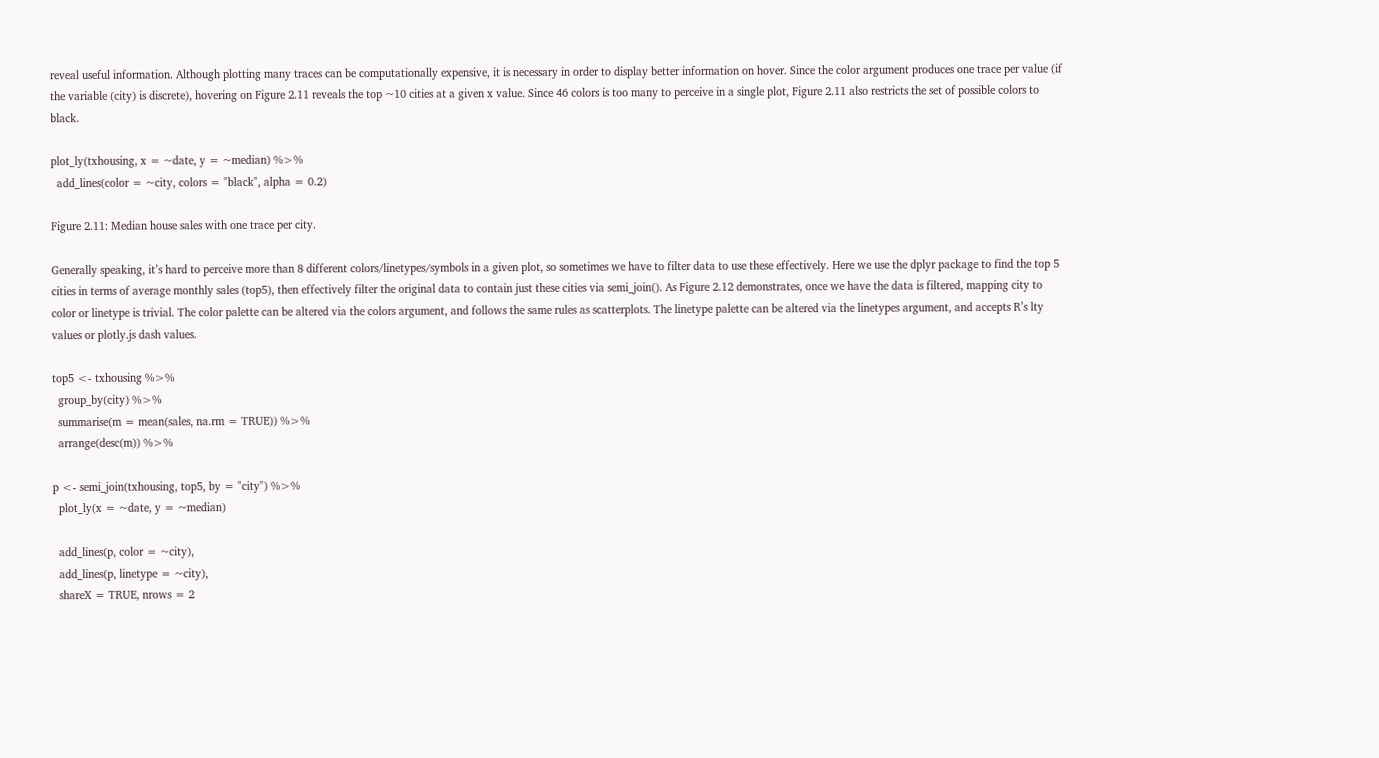reveal useful information. Although plotting many traces can be computationally expensive, it is necessary in order to display better information on hover. Since the color argument produces one trace per value (if the variable (city) is discrete), hovering on Figure 2.11 reveals the top ~10 cities at a given x value. Since 46 colors is too many to perceive in a single plot, Figure 2.11 also restricts the set of possible colors to black.

plot_ly(txhousing, x = ~date, y = ~median) %>%
  add_lines(color = ~city, colors = "black", alpha = 0.2)

Figure 2.11: Median house sales with one trace per city.

Generally speaking, it’s hard to perceive more than 8 different colors/linetypes/symbols in a given plot, so sometimes we have to filter data to use these effectively. Here we use the dplyr package to find the top 5 cities in terms of average monthly sales (top5), then effectively filter the original data to contain just these cities via semi_join(). As Figure 2.12 demonstrates, once we have the data is filtered, mapping city to color or linetype is trivial. The color palette can be altered via the colors argument, and follows the same rules as scatterplots. The linetype palette can be altered via the linetypes argument, and accepts R’s lty values or plotly.js dash values.

top5 <- txhousing %>%
  group_by(city) %>%
  summarise(m = mean(sales, na.rm = TRUE)) %>%
  arrange(desc(m)) %>%

p <- semi_join(txhousing, top5, by = "city") %>%
  plot_ly(x = ~date, y = ~median)

  add_lines(p, color = ~city),
  add_lines(p, linetype = ~city),
  shareX = TRUE, nrows = 2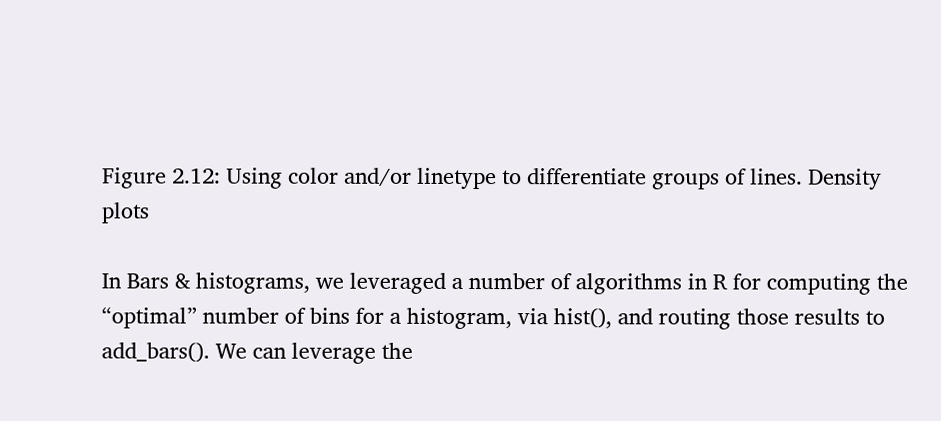Figure 2.12: Using color and/or linetype to differentiate groups of lines. Density plots

In Bars & histograms, we leveraged a number of algorithms in R for computing the “optimal” number of bins for a histogram, via hist(), and routing those results to add_bars(). We can leverage the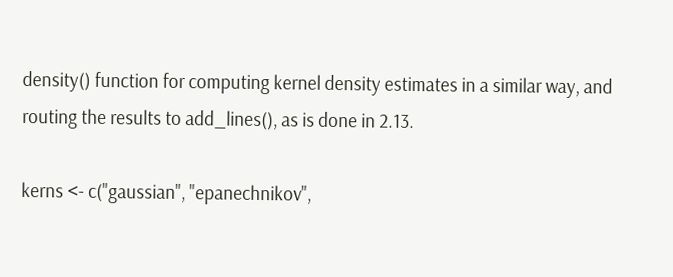density() function for computing kernel density estimates in a similar way, and routing the results to add_lines(), as is done in 2.13.

kerns <- c("gaussian", "epanechnikov",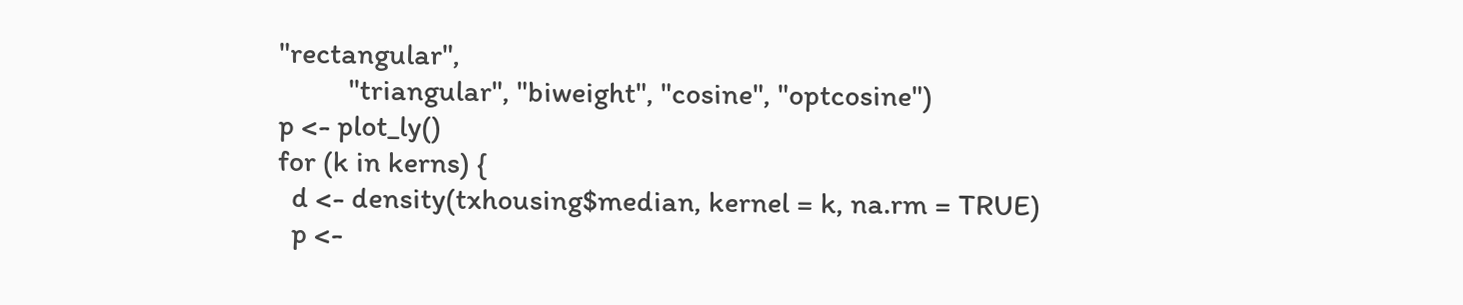"rectangular",
          "triangular", "biweight", "cosine", "optcosine")
p <- plot_ly()
for (k in kerns) {
  d <- density(txhousing$median, kernel = k, na.rm = TRUE)
  p <-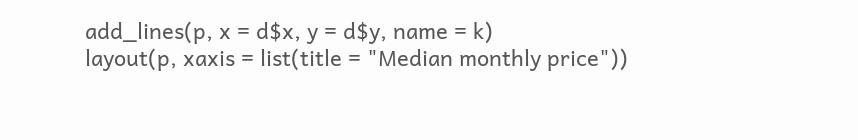add_lines(p, x = d$x, y = d$y, name = k)
layout(p, xaxis = list(title = "Median monthly price"))